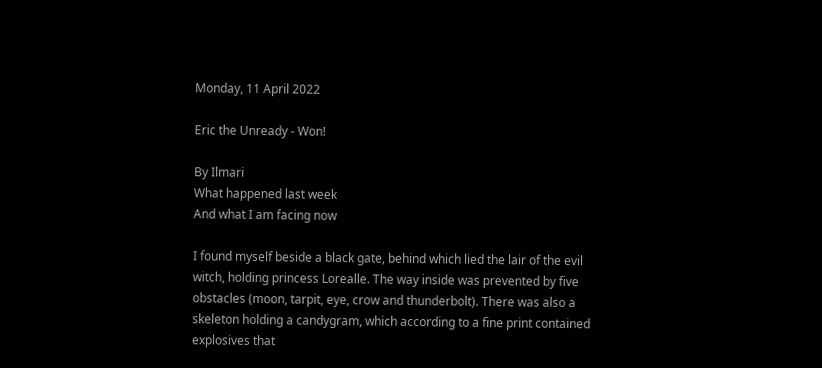Monday, 11 April 2022

Eric the Unready - Won!

By Ilmari
What happened last week
And what I am facing now

I found myself beside a black gate, behind which lied the lair of the evil witch, holding princess Lorealle. The way inside was prevented by five obstacles (moon, tarpit, eye, crow and thunderbolt). There was also a skeleton holding a candygram, which according to a fine print contained explosives that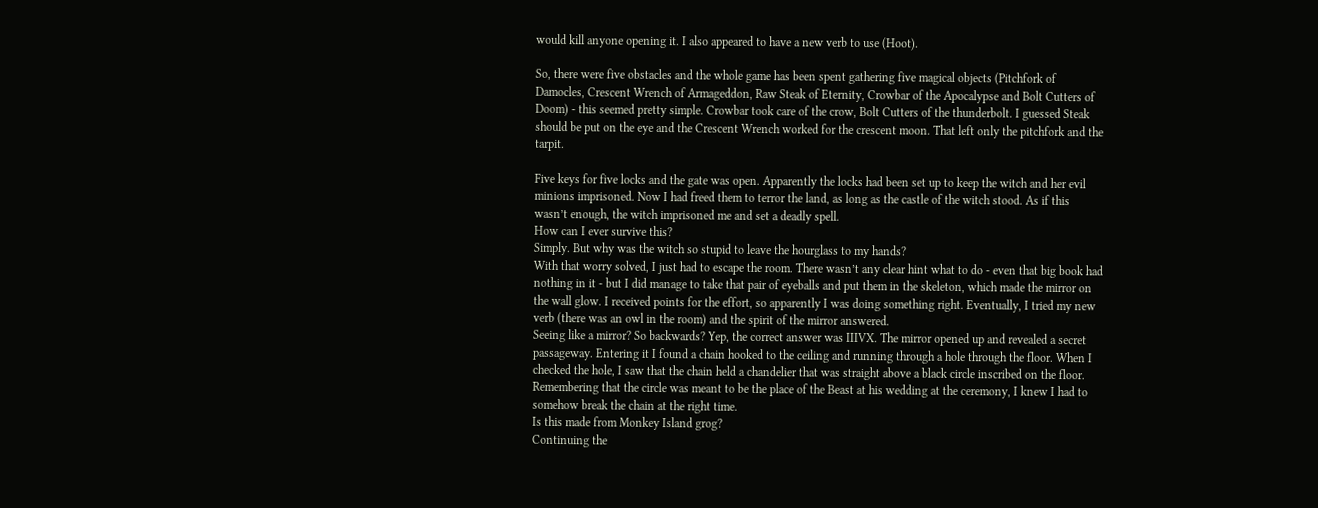would kill anyone opening it. I also appeared to have a new verb to use (Hoot).

So, there were five obstacles and the whole game has been spent gathering five magical objects (Pitchfork of Damocles, Crescent Wrench of Armageddon, Raw Steak of Eternity, Crowbar of the Apocalypse and Bolt Cutters of Doom) - this seemed pretty simple. Crowbar took care of the crow, Bolt Cutters of the thunderbolt. I guessed Steak should be put on the eye and the Crescent Wrench worked for the crescent moon. That left only the pitchfork and the tarpit.

Five keys for five locks and the gate was open. Apparently the locks had been set up to keep the witch and her evil minions imprisoned. Now I had freed them to terror the land, as long as the castle of the witch stood. As if this wasn’t enough, the witch imprisoned me and set a deadly spell.
How can I ever survive this?
Simply. But why was the witch so stupid to leave the hourglass to my hands?
With that worry solved, I just had to escape the room. There wasn’t any clear hint what to do - even that big book had nothing in it - but I did manage to take that pair of eyeballs and put them in the skeleton, which made the mirror on the wall glow. I received points for the effort, so apparently I was doing something right. Eventually, I tried my new verb (there was an owl in the room) and the spirit of the mirror answered.
Seeing like a mirror? So backwards? Yep, the correct answer was IIIVX. The mirror opened up and revealed a secret passageway. Entering it I found a chain hooked to the ceiling and running through a hole through the floor. When I checked the hole, I saw that the chain held a chandelier that was straight above a black circle inscribed on the floor. Remembering that the circle was meant to be the place of the Beast at his wedding at the ceremony, I knew I had to somehow break the chain at the right time.
Is this made from Monkey Island grog?
Continuing the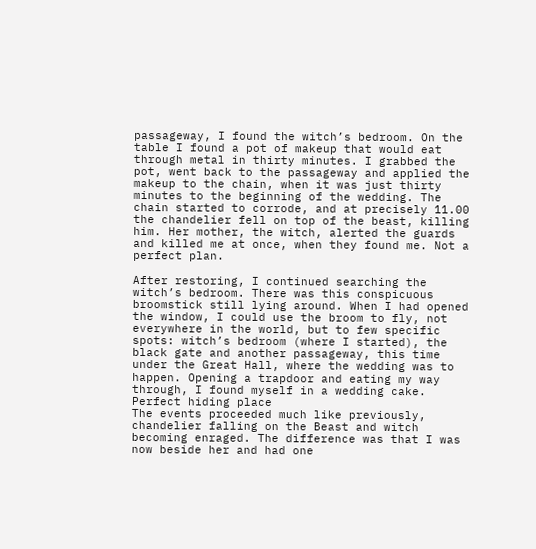passageway, I found the witch’s bedroom. On the table I found a pot of makeup that would eat through metal in thirty minutes. I grabbed the pot, went back to the passageway and applied the makeup to the chain, when it was just thirty minutes to the beginning of the wedding. The chain started to corrode, and at precisely 11.00 the chandelier fell on top of the beast, killing him. Her mother, the witch, alerted the guards and killed me at once, when they found me. Not a perfect plan.

After restoring, I continued searching the witch’s bedroom. There was this conspicuous broomstick still lying around. When I had opened the window, I could use the broom to fly, not everywhere in the world, but to few specific spots: witch’s bedroom (where I started), the black gate and another passageway, this time under the Great Hall, where the wedding was to happen. Opening a trapdoor and eating my way through, I found myself in a wedding cake.
Perfect hiding place
The events proceeded much like previously, chandelier falling on the Beast and witch becoming enraged. The difference was that I was now beside her and had one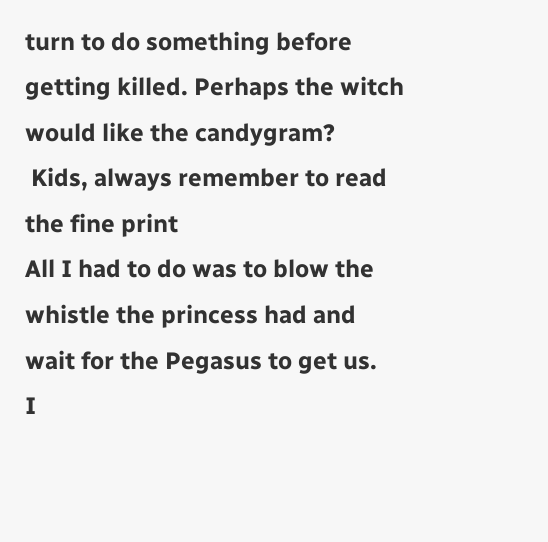turn to do something before getting killed. Perhaps the witch would like the candygram?
 Kids, always remember to read the fine print
All I had to do was to blow the whistle the princess had and wait for the Pegasus to get us.
I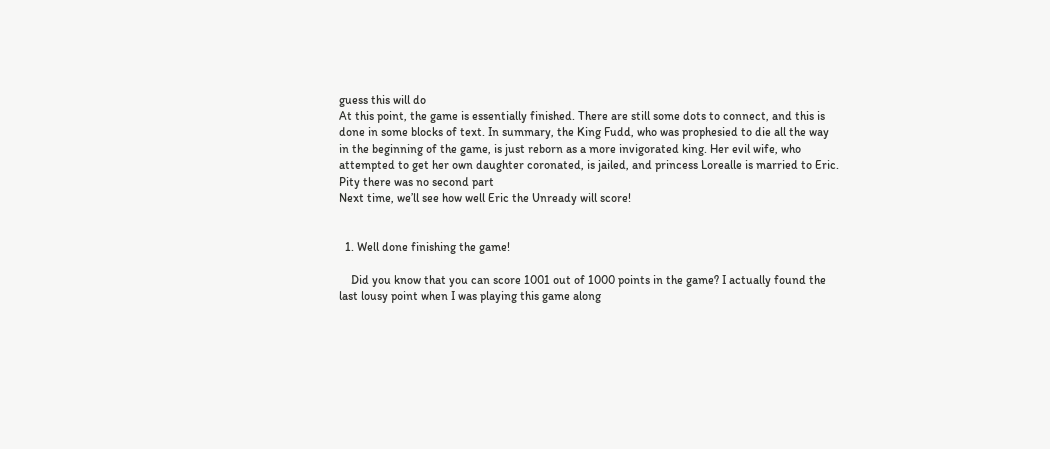guess this will do
At this point, the game is essentially finished. There are still some dots to connect, and this is done in some blocks of text. In summary, the King Fudd, who was prophesied to die all the way in the beginning of the game, is just reborn as a more invigorated king. Her evil wife, who attempted to get her own daughter coronated, is jailed, and princess Lorealle is married to Eric.
Pity there was no second part
Next time, we’ll see how well Eric the Unready will score!


  1. Well done finishing the game!

    Did you know that you can score 1001 out of 1000 points in the game? I actually found the last lousy point when I was playing this game along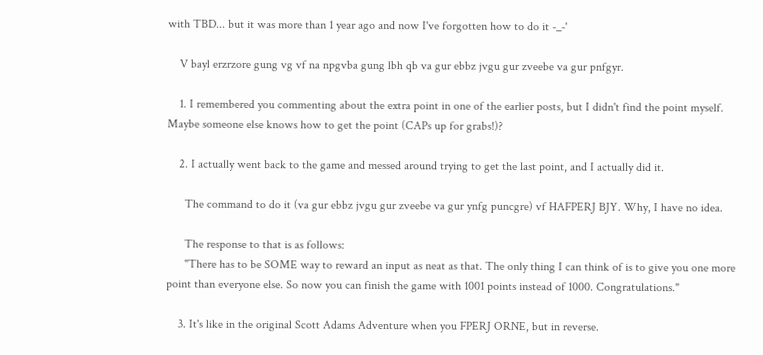with TBD... but it was more than 1 year ago and now I've forgotten how to do it -_-'

    V bayl erzrzore gung vg vf na npgvba gung lbh qb va gur ebbz jvgu gur zveebe va gur pnfgyr.

    1. I remembered you commenting about the extra point in one of the earlier posts, but I didn't find the point myself. Maybe someone else knows how to get the point (CAPs up for grabs!)?

    2. I actually went back to the game and messed around trying to get the last point, and I actually did it.

      The command to do it (va gur ebbz jvgu gur zveebe va gur ynfg puncgre) vf HAFPERJ BJY. Why, I have no idea.

      The response to that is as follows:
      "There has to be SOME way to reward an input as neat as that. The only thing I can think of is to give you one more point than everyone else. So now you can finish the game with 1001 points instead of 1000. Congratulations."

    3. It's like in the original Scott Adams Adventure when you FPERJ ORNE, but in reverse.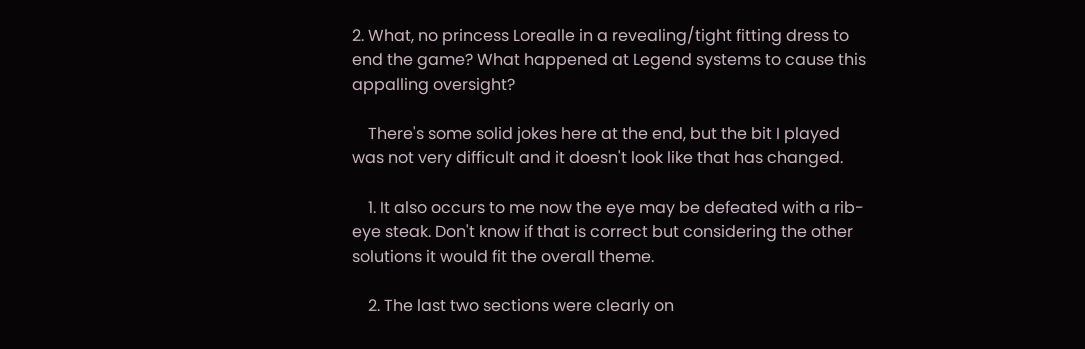2. What, no princess Lorealle in a revealing/tight fitting dress to end the game? What happened at Legend systems to cause this appalling oversight?

    There's some solid jokes here at the end, but the bit I played was not very difficult and it doesn't look like that has changed.

    1. It also occurs to me now the eye may be defeated with a rib-eye steak. Don't know if that is correct but considering the other solutions it would fit the overall theme.

    2. The last two sections were clearly on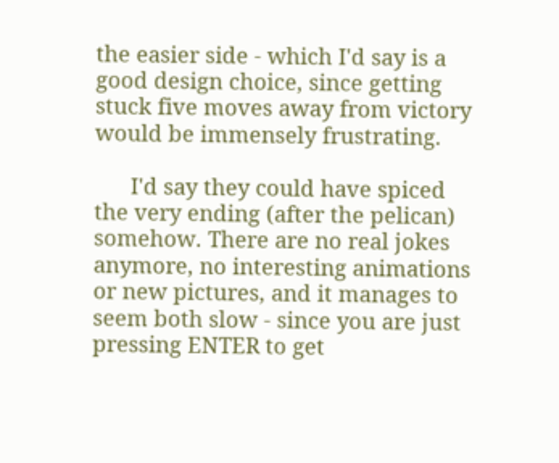the easier side - which I'd say is a good design choice, since getting stuck five moves away from victory would be immensely frustrating.

      I'd say they could have spiced the very ending (after the pelican) somehow. There are no real jokes anymore, no interesting animations or new pictures, and it manages to seem both slow - since you are just pressing ENTER to get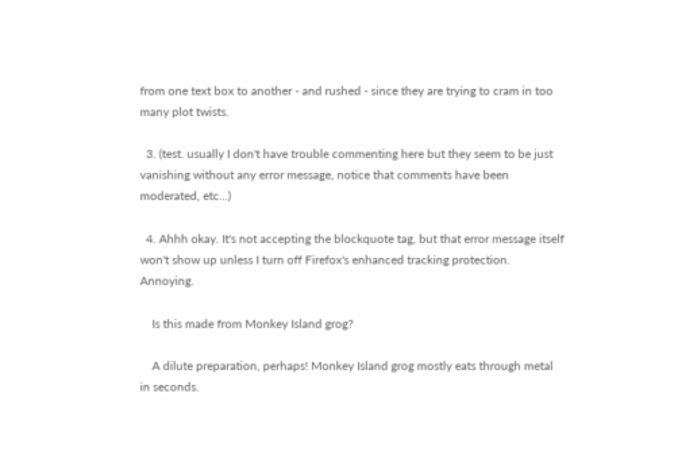from one text box to another - and rushed - since they are trying to cram in too many plot twists.

  3. (test. usually I don't have trouble commenting here but they seem to be just vanishing without any error message, notice that comments have been moderated, etc...)

  4. Ahhh okay. It's not accepting the blockquote tag, but that error message itself won't show up unless I turn off Firefox's enhanced tracking protection. Annoying.

    Is this made from Monkey Island grog?

    A dilute preparation, perhaps! Monkey Island grog mostly eats through metal in seconds.